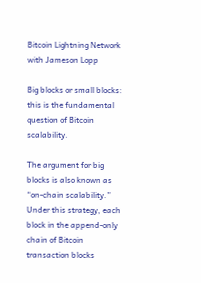Bitcoin Lightning Network with Jameson Lopp

Big blocks or small blocks: this is the fundamental question of Bitcoin scalability.

The argument for big blocks is also known as “on-chain scalability.” Under this strategy, each block in the append-only chain of Bitcoin transaction blocks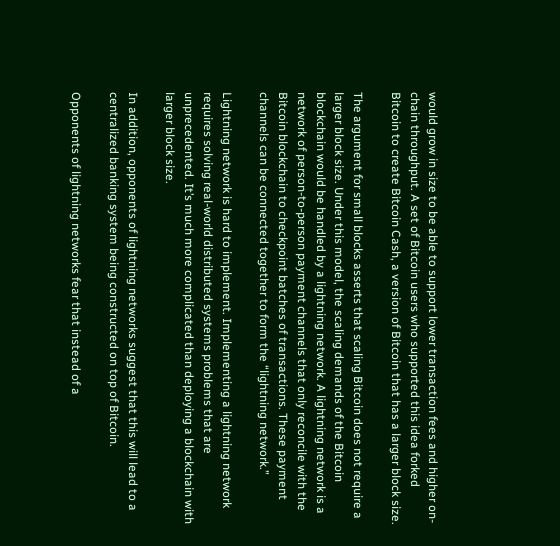would grow in size to be able to support lower transaction fees and higher on-chain throughput. A set of Bitcoin users who supported this idea forked Bitcoin to create Bitcoin Cash, a version of Bitcoin that has a larger block size.

The argument for small blocks asserts that scaling Bitcoin does not require a larger block size. Under this model, the scaling demands of the Bitcoin blockchain would be handled by a lightning network. A lightning network is a network of person-to-person payment channels that only reconcile with the Bitcoin blockchain to checkpoint batches of transactions. These payment channels can be connected together to form the “lightning network.”

Lightning network is hard to implement. Implementing a lightning network requires solving real-world distributed systems problems that are unprecedented. It’s much more complicated than deploying a blockchain with larger block size.

In addition, opponents of lightning networks suggest that this will lead to a centralized banking system being constructed on top of Bitcoin.

Opponents of lightning networks fear that instead of a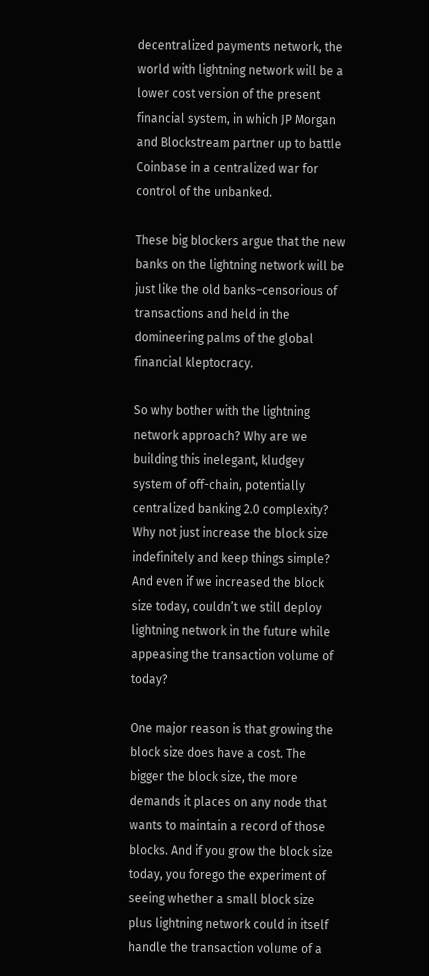decentralized payments network, the world with lightning network will be a lower cost version of the present financial system, in which JP Morgan and Blockstream partner up to battle Coinbase in a centralized war for control of the unbanked.

These big blockers argue that the new banks on the lightning network will be just like the old banks–censorious of transactions and held in the domineering palms of the global financial kleptocracy.

So why bother with the lightning network approach? Why are we building this inelegant, kludgey system of off-chain, potentially centralized banking 2.0 complexity? Why not just increase the block size indefinitely and keep things simple? And even if we increased the block size today, couldn’t we still deploy lightning network in the future while appeasing the transaction volume of today?

One major reason is that growing the block size does have a cost. The bigger the block size, the more demands it places on any node that wants to maintain a record of those blocks. And if you grow the block size today, you forego the experiment of seeing whether a small block size plus lightning network could in itself handle the transaction volume of a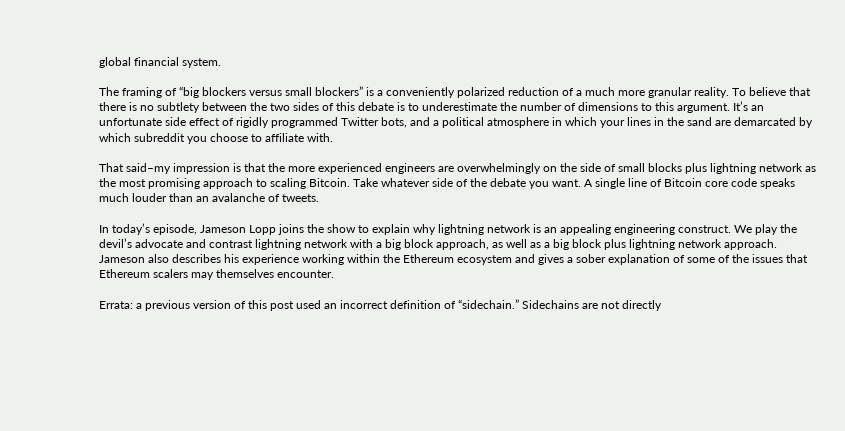global financial system.

The framing of “big blockers versus small blockers” is a conveniently polarized reduction of a much more granular reality. To believe that there is no subtlety between the two sides of this debate is to underestimate the number of dimensions to this argument. It’s an unfortunate side effect of rigidly programmed Twitter bots, and a political atmosphere in which your lines in the sand are demarcated by which subreddit you choose to affiliate with.

That said–my impression is that the more experienced engineers are overwhelmingly on the side of small blocks plus lightning network as the most promising approach to scaling Bitcoin. Take whatever side of the debate you want. A single line of Bitcoin core code speaks much louder than an avalanche of tweets.

In today’s episode, Jameson Lopp joins the show to explain why lightning network is an appealing engineering construct. We play the devil’s advocate and contrast lightning network with a big block approach, as well as a big block plus lightning network approach. Jameson also describes his experience working within the Ethereum ecosystem and gives a sober explanation of some of the issues that Ethereum scalers may themselves encounter.

Errata: a previous version of this post used an incorrect definition of “sidechain.” Sidechains are not directly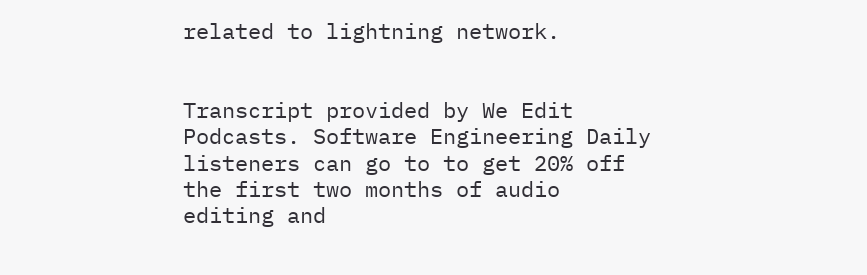related to lightning network.


Transcript provided by We Edit Podcasts. Software Engineering Daily listeners can go to to get 20% off the first two months of audio editing and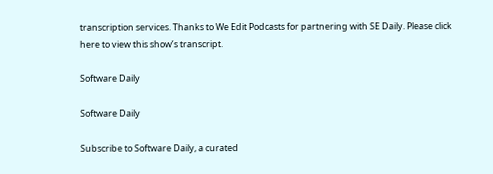transcription services. Thanks to We Edit Podcasts for partnering with SE Daily. Please click here to view this show’s transcript.

Software Daily

Software Daily

Subscribe to Software Daily, a curated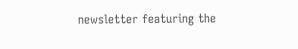newsletter featuring the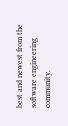best and newest from the software engineering community.